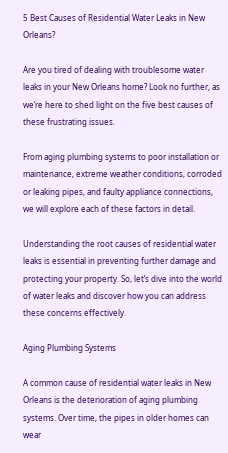5 Best Causes of Residential Water Leaks in New Orleans?

Are you tired of dealing with troublesome water leaks in your New Orleans home? Look no further, as we’re here to shed light on the five best causes of these frustrating issues.

From aging plumbing systems to poor installation or maintenance, extreme weather conditions, corroded or leaking pipes, and faulty appliance connections, we will explore each of these factors in detail.

Understanding the root causes of residential water leaks is essential in preventing further damage and protecting your property. So, let’s dive into the world of water leaks and discover how you can address these concerns effectively.

Aging Plumbing Systems

A common cause of residential water leaks in New Orleans is the deterioration of aging plumbing systems. Over time, the pipes in older homes can wear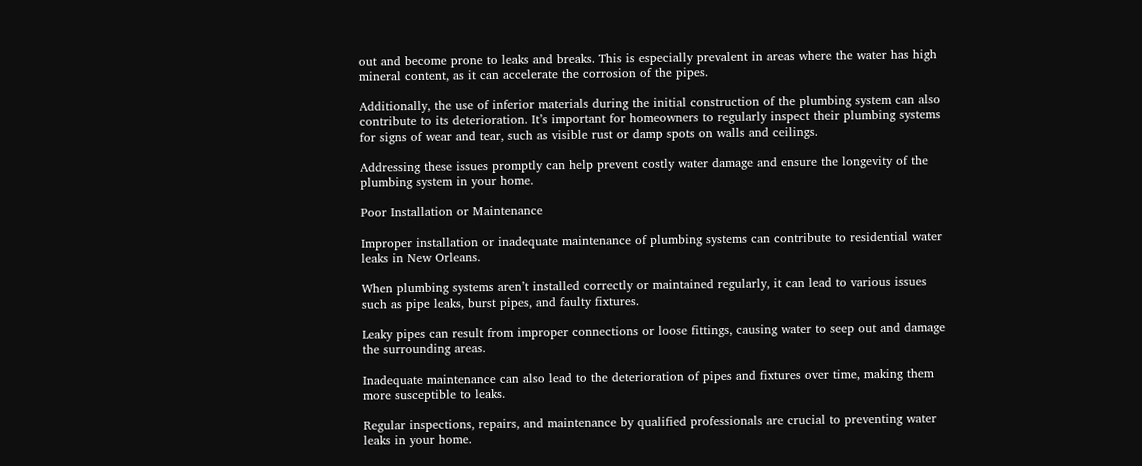out and become prone to leaks and breaks. This is especially prevalent in areas where the water has high mineral content, as it can accelerate the corrosion of the pipes.

Additionally, the use of inferior materials during the initial construction of the plumbing system can also contribute to its deterioration. It’s important for homeowners to regularly inspect their plumbing systems for signs of wear and tear, such as visible rust or damp spots on walls and ceilings.

Addressing these issues promptly can help prevent costly water damage and ensure the longevity of the plumbing system in your home.

Poor Installation or Maintenance

Improper installation or inadequate maintenance of plumbing systems can contribute to residential water leaks in New Orleans.

When plumbing systems aren’t installed correctly or maintained regularly, it can lead to various issues such as pipe leaks, burst pipes, and faulty fixtures.

Leaky pipes can result from improper connections or loose fittings, causing water to seep out and damage the surrounding areas.

Inadequate maintenance can also lead to the deterioration of pipes and fixtures over time, making them more susceptible to leaks.

Regular inspections, repairs, and maintenance by qualified professionals are crucial to preventing water leaks in your home.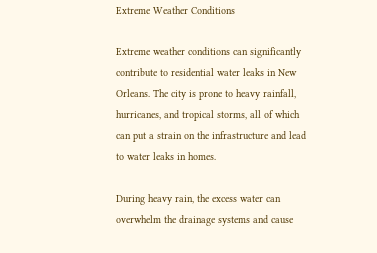Extreme Weather Conditions

Extreme weather conditions can significantly contribute to residential water leaks in New Orleans. The city is prone to heavy rainfall, hurricanes, and tropical storms, all of which can put a strain on the infrastructure and lead to water leaks in homes.

During heavy rain, the excess water can overwhelm the drainage systems and cause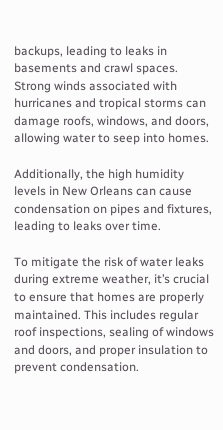backups, leading to leaks in basements and crawl spaces. Strong winds associated with hurricanes and tropical storms can damage roofs, windows, and doors, allowing water to seep into homes.

Additionally, the high humidity levels in New Orleans can cause condensation on pipes and fixtures, leading to leaks over time.

To mitigate the risk of water leaks during extreme weather, it’s crucial to ensure that homes are properly maintained. This includes regular roof inspections, sealing of windows and doors, and proper insulation to prevent condensation.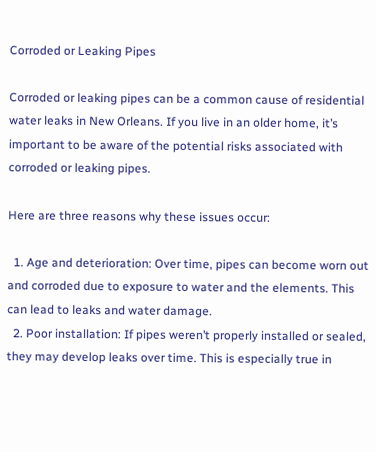Corroded or Leaking Pipes

Corroded or leaking pipes can be a common cause of residential water leaks in New Orleans. If you live in an older home, it’s important to be aware of the potential risks associated with corroded or leaking pipes.

Here are three reasons why these issues occur:

  1. Age and deterioration: Over time, pipes can become worn out and corroded due to exposure to water and the elements. This can lead to leaks and water damage.
  2. Poor installation: If pipes weren’t properly installed or sealed, they may develop leaks over time. This is especially true in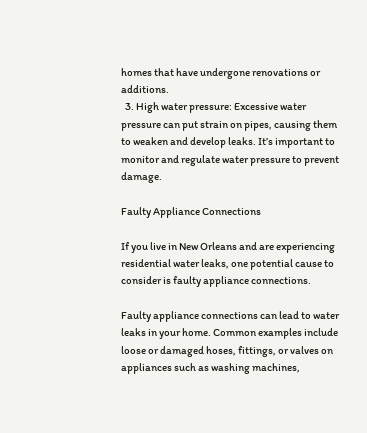homes that have undergone renovations or additions.
  3. High water pressure: Excessive water pressure can put strain on pipes, causing them to weaken and develop leaks. It’s important to monitor and regulate water pressure to prevent damage.

Faulty Appliance Connections

If you live in New Orleans and are experiencing residential water leaks, one potential cause to consider is faulty appliance connections.

Faulty appliance connections can lead to water leaks in your home. Common examples include loose or damaged hoses, fittings, or valves on appliances such as washing machines,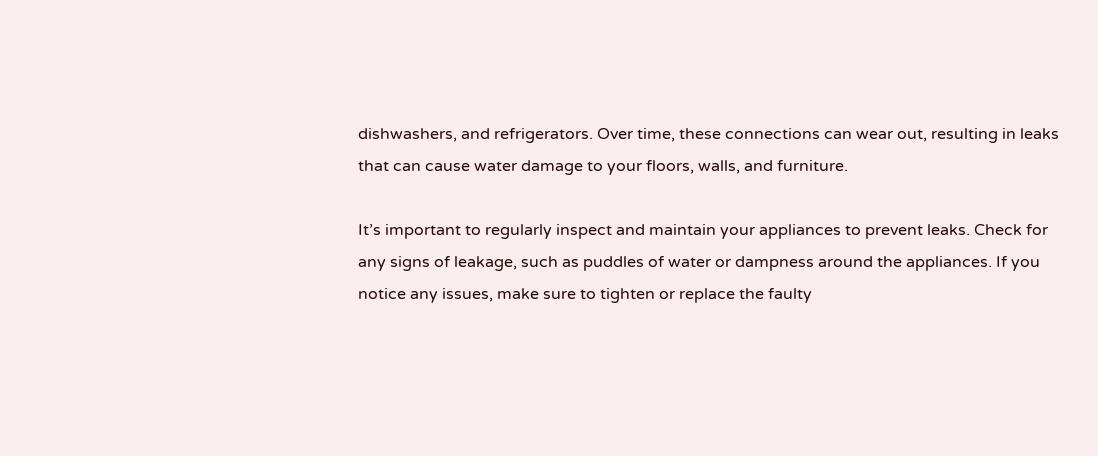dishwashers, and refrigerators. Over time, these connections can wear out, resulting in leaks that can cause water damage to your floors, walls, and furniture.

It’s important to regularly inspect and maintain your appliances to prevent leaks. Check for any signs of leakage, such as puddles of water or dampness around the appliances. If you notice any issues, make sure to tighten or replace the faulty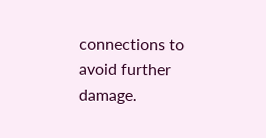connections to avoid further damage.